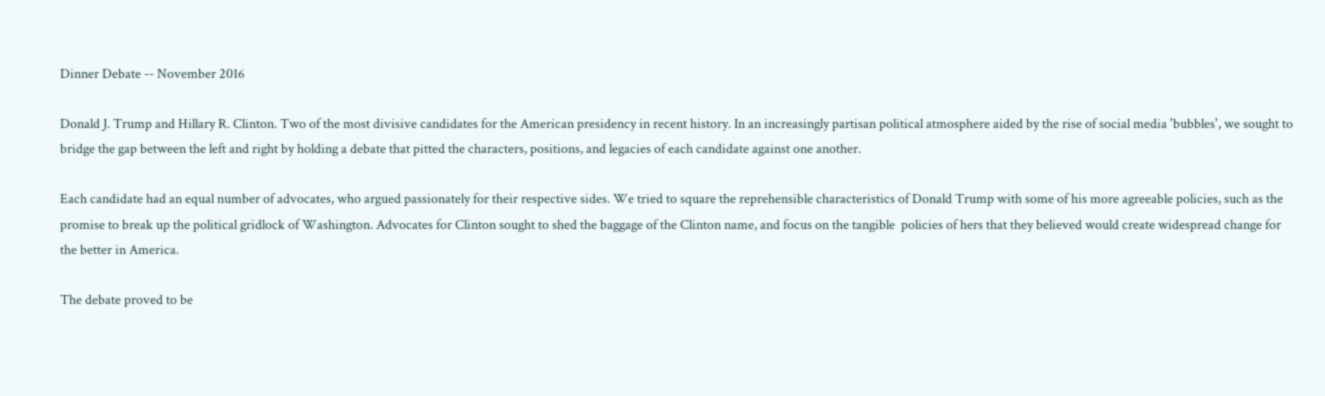Dinner Debate -- November 2016

Donald J. Trump and Hillary R. Clinton. Two of the most divisive candidates for the American presidency in recent history. In an increasingly partisan political atmosphere aided by the rise of social media 'bubbles', we sought to bridge the gap between the left and right by holding a debate that pitted the characters, positions, and legacies of each candidate against one another.

Each candidate had an equal number of advocates, who argued passionately for their respective sides. We tried to square the reprehensible characteristics of Donald Trump with some of his more agreeable policies, such as the promise to break up the political gridlock of Washington. Advocates for Clinton sought to shed the baggage of the Clinton name, and focus on the tangible  policies of hers that they believed would create widespread change for the better in America.

The debate proved to be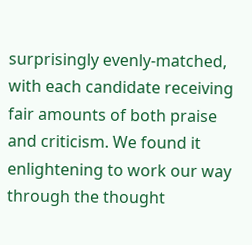surprisingly evenly-matched, with each candidate receiving fair amounts of both praise and criticism. We found it enlightening to work our way through the thought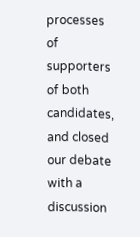processes of supporters of both candidates, and closed our debate with a discussion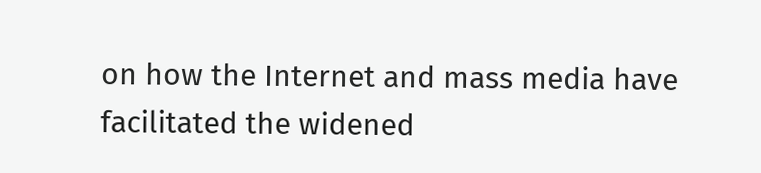on how the Internet and mass media have facilitated the widened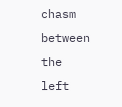chasm between the left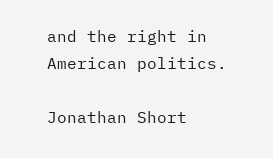and the right in American politics.

Jonathan Short